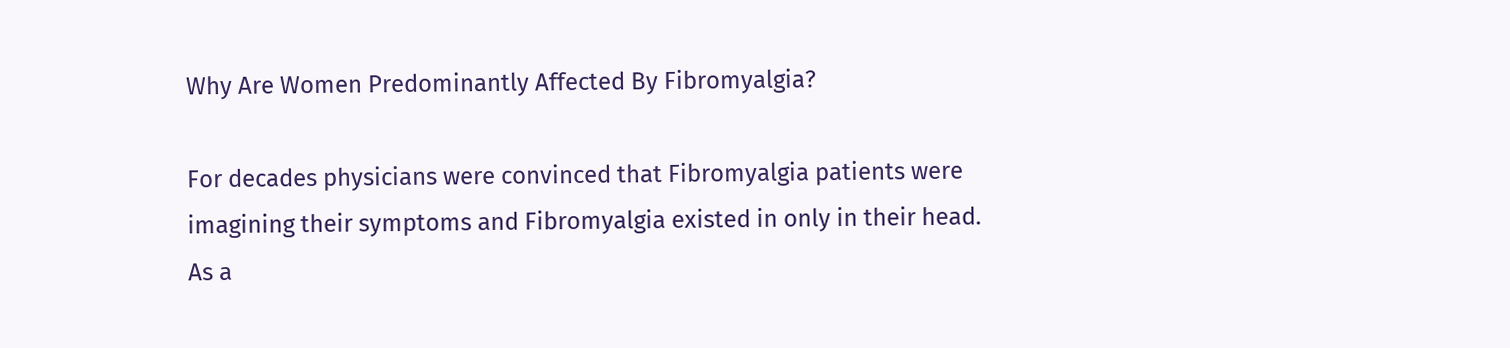Why Are Women Predominantly Affected By Fibromyalgia?

For decades physicians were convinced that Fibromyalgia patients were imagining their symptoms and Fibromyalgia existed in only in their head. As a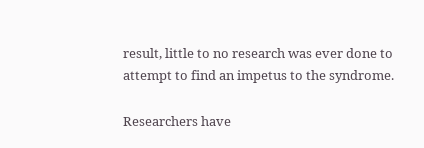result, little to no research was ever done to attempt to find an impetus to the syndrome.

Researchers have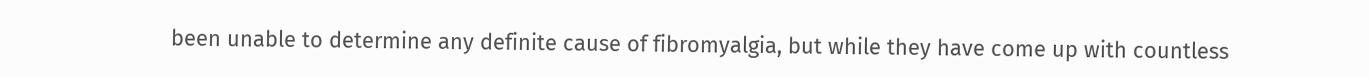been unable to determine any definite cause of fibromyalgia, but while they have come up with countless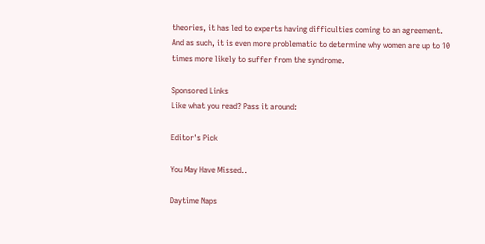theories, it has led to experts having difficulties coming to an agreement. And as such, it is even more problematic to determine why women are up to 10 times more likely to suffer from the syndrome.

Sponsored Links
Like what you read? Pass it around:

Editor's Pick

You May Have Missed..

Daytime Naps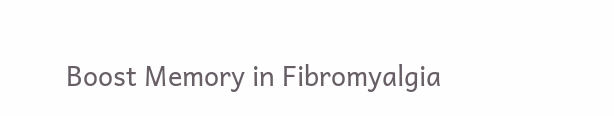Boost Memory in Fibromyalgia